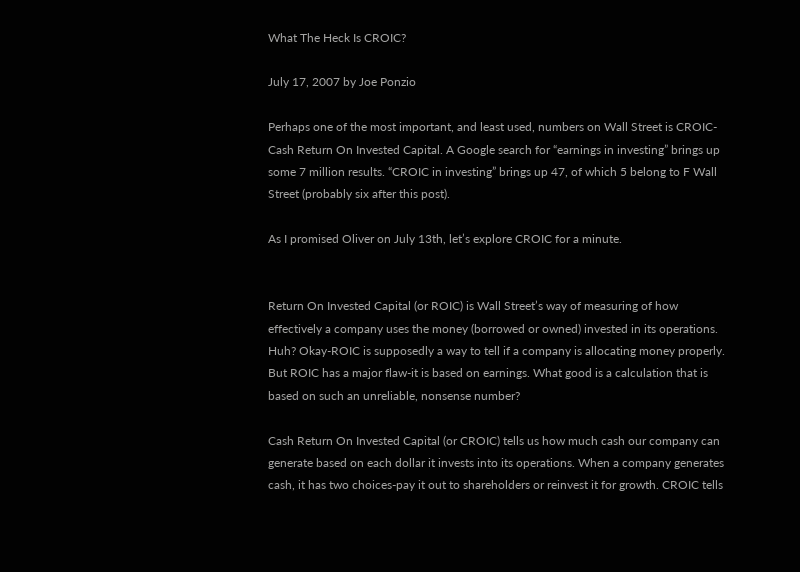What The Heck Is CROIC?

July 17, 2007 by Joe Ponzio

Perhaps one of the most important, and least used, numbers on Wall Street is CROIC-Cash Return On Invested Capital. A Google search for “earnings in investing” brings up some 7 million results. “CROIC in investing” brings up 47, of which 5 belong to F Wall Street (probably six after this post).

As I promised Oliver on July 13th, let’s explore CROIC for a minute.


Return On Invested Capital (or ROIC) is Wall Street’s way of measuring of how effectively a company uses the money (borrowed or owned) invested in its operations. Huh? Okay-ROIC is supposedly a way to tell if a company is allocating money properly. But ROIC has a major flaw-it is based on earnings. What good is a calculation that is based on such an unreliable, nonsense number?

Cash Return On Invested Capital (or CROIC) tells us how much cash our company can generate based on each dollar it invests into its operations. When a company generates cash, it has two choices-pay it out to shareholders or reinvest it for growth. CROIC tells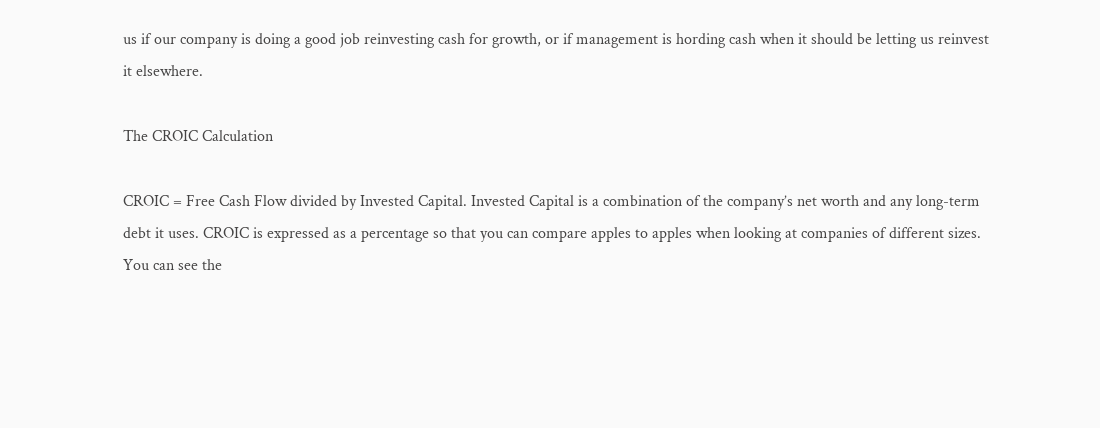us if our company is doing a good job reinvesting cash for growth, or if management is hording cash when it should be letting us reinvest it elsewhere.

The CROIC Calculation

CROIC = Free Cash Flow divided by Invested Capital. Invested Capital is a combination of the company’s net worth and any long-term debt it uses. CROIC is expressed as a percentage so that you can compare apples to apples when looking at companies of different sizes. You can see the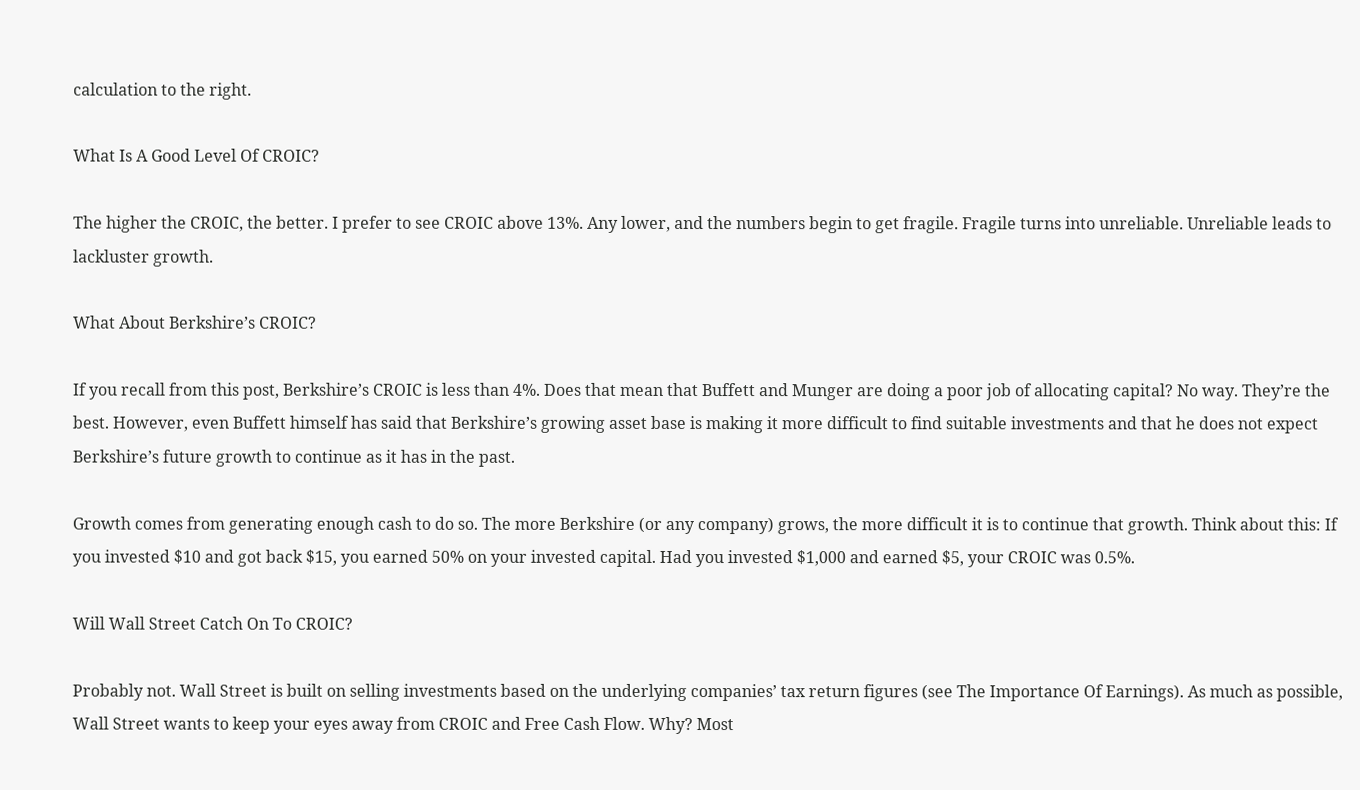calculation to the right.

What Is A Good Level Of CROIC?

The higher the CROIC, the better. I prefer to see CROIC above 13%. Any lower, and the numbers begin to get fragile. Fragile turns into unreliable. Unreliable leads to lackluster growth.

What About Berkshire’s CROIC?

If you recall from this post, Berkshire’s CROIC is less than 4%. Does that mean that Buffett and Munger are doing a poor job of allocating capital? No way. They’re the best. However, even Buffett himself has said that Berkshire’s growing asset base is making it more difficult to find suitable investments and that he does not expect Berkshire’s future growth to continue as it has in the past.

Growth comes from generating enough cash to do so. The more Berkshire (or any company) grows, the more difficult it is to continue that growth. Think about this: If you invested $10 and got back $15, you earned 50% on your invested capital. Had you invested $1,000 and earned $5, your CROIC was 0.5%.

Will Wall Street Catch On To CROIC?

Probably not. Wall Street is built on selling investments based on the underlying companies’ tax return figures (see The Importance Of Earnings). As much as possible, Wall Street wants to keep your eyes away from CROIC and Free Cash Flow. Why? Most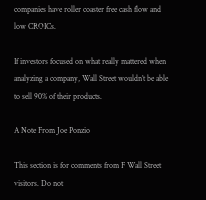companies have roller coaster free cash flow and low CROICs.

If investors focused on what really mattered when analyzing a company, Wall Street wouldn’t be able to sell 90% of their products.

A Note From Joe Ponzio

This section is for comments from F Wall Street visitors. Do not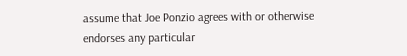assume that Joe Ponzio agrees with or otherwise endorses any particular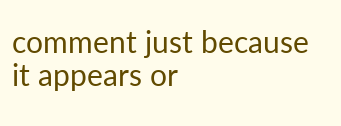comment just because it appears or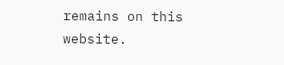remains on this website.